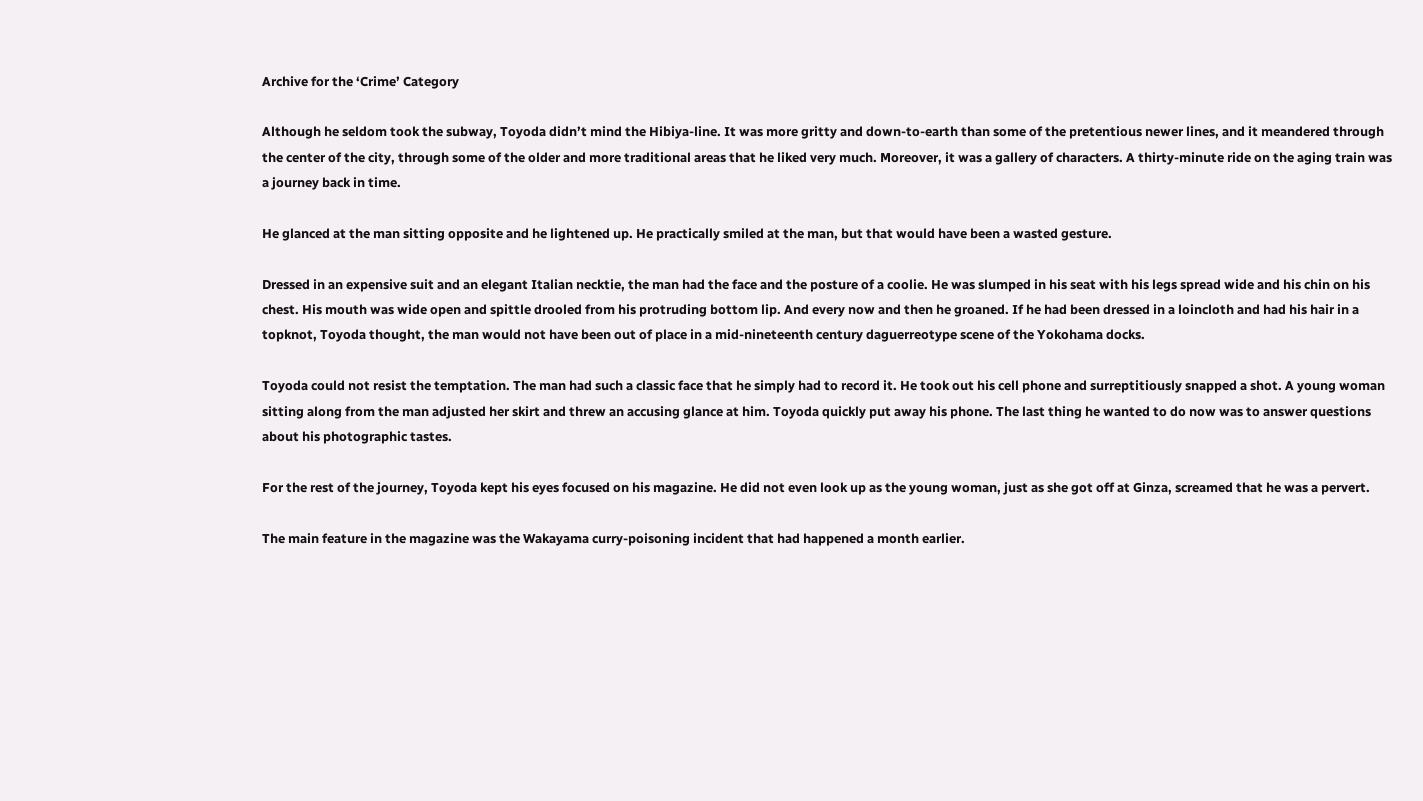Archive for the ‘Crime’ Category

Although he seldom took the subway, Toyoda didn’t mind the Hibiya-line. It was more gritty and down-to-earth than some of the pretentious newer lines, and it meandered through the center of the city, through some of the older and more traditional areas that he liked very much. Moreover, it was a gallery of characters. A thirty-minute ride on the aging train was a journey back in time.

He glanced at the man sitting opposite and he lightened up. He practically smiled at the man, but that would have been a wasted gesture.

Dressed in an expensive suit and an elegant Italian necktie, the man had the face and the posture of a coolie. He was slumped in his seat with his legs spread wide and his chin on his chest. His mouth was wide open and spittle drooled from his protruding bottom lip. And every now and then he groaned. If he had been dressed in a loincloth and had his hair in a topknot, Toyoda thought, the man would not have been out of place in a mid-nineteenth century daguerreotype scene of the Yokohama docks.

Toyoda could not resist the temptation. The man had such a classic face that he simply had to record it. He took out his cell phone and surreptitiously snapped a shot. A young woman sitting along from the man adjusted her skirt and threw an accusing glance at him. Toyoda quickly put away his phone. The last thing he wanted to do now was to answer questions about his photographic tastes.

For the rest of the journey, Toyoda kept his eyes focused on his magazine. He did not even look up as the young woman, just as she got off at Ginza, screamed that he was a pervert.

The main feature in the magazine was the Wakayama curry-poisoning incident that had happened a month earlier.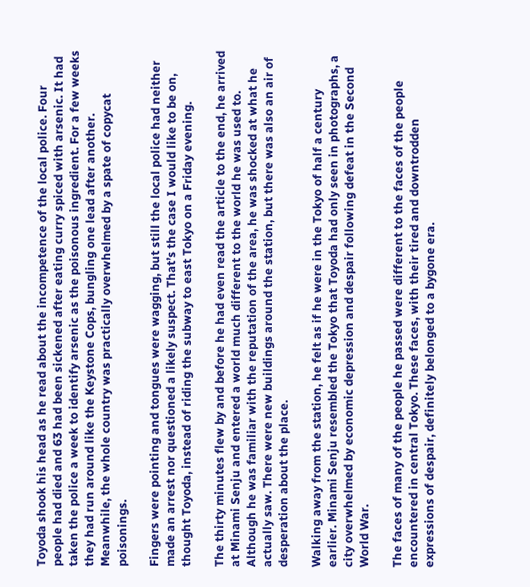Toyoda shook his head as he read about the incompetence of the local police. Four people had died and 63 had been sickened after eating curry spiced with arsenic. It had taken the police a week to identify arsenic as the poisonous ingredient. For a few weeks they had run around like the Keystone Cops, bungling one lead after another. Meanwhile, the whole country was practically overwhelmed by a spate of copycat poisonings.

Fingers were pointing and tongues were wagging, but still the local police had neither made an arrest nor questioned a likely suspect. That’s the case I would like to be on, thought Toyoda, instead of riding the subway to east Tokyo on a Friday evening.

The thirty minutes flew by and before he had even read the article to the end, he arrived at Minami Senju and entered a world much different to the world he was used to. Although he was familiar with the reputation of the area, he was shocked at what he actually saw. There were new buildings around the station, but there was also an air of desperation about the place.

Walking away from the station, he felt as if he were in the Tokyo of half a century earlier. Minami Senju resembled the Tokyo that Toyoda had only seen in photographs, a city overwhelmed by economic depression and despair following defeat in the Second World War.

The faces of many of the people he passed were different to the faces of the people encountered in central Tokyo. These faces, with their tired and downtrodden expressions of despair, definitely belonged to a bygone era.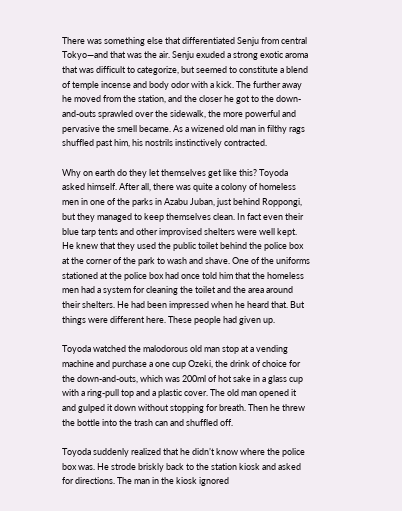There was something else that differentiated Senju from central Tokyo—and that was the air. Senju exuded a strong exotic aroma that was difficult to categorize, but seemed to constitute a blend of temple incense and body odor with a kick. The further away he moved from the station, and the closer he got to the down-and-outs sprawled over the sidewalk, the more powerful and pervasive the smell became. As a wizened old man in filthy rags shuffled past him, his nostrils instinctively contracted.

Why on earth do they let themselves get like this? Toyoda asked himself. After all, there was quite a colony of homeless men in one of the parks in Azabu Juban, just behind Roppongi, but they managed to keep themselves clean. In fact even their blue tarp tents and other improvised shelters were well kept. He knew that they used the public toilet behind the police box at the corner of the park to wash and shave. One of the uniforms stationed at the police box had once told him that the homeless men had a system for cleaning the toilet and the area around their shelters. He had been impressed when he heard that. But things were different here. These people had given up.

Toyoda watched the malodorous old man stop at a vending machine and purchase a one cup Ozeki, the drink of choice for the down-and-outs, which was 200ml of hot sake in a glass cup with a ring-pull top and a plastic cover. The old man opened it and gulped it down without stopping for breath. Then he threw the bottle into the trash can and shuffled off.

Toyoda suddenly realized that he didn’t know where the police box was. He strode briskly back to the station kiosk and asked for directions. The man in the kiosk ignored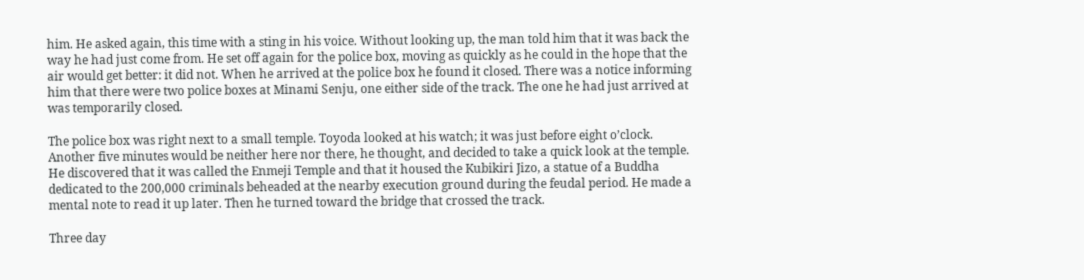him. He asked again, this time with a sting in his voice. Without looking up, the man told him that it was back the way he had just come from. He set off again for the police box, moving as quickly as he could in the hope that the air would get better: it did not. When he arrived at the police box he found it closed. There was a notice informing him that there were two police boxes at Minami Senju, one either side of the track. The one he had just arrived at was temporarily closed.

The police box was right next to a small temple. Toyoda looked at his watch; it was just before eight o’clock. Another five minutes would be neither here nor there, he thought, and decided to take a quick look at the temple. He discovered that it was called the Enmeji Temple and that it housed the Kubikiri Jizo, a statue of a Buddha dedicated to the 200,000 criminals beheaded at the nearby execution ground during the feudal period. He made a mental note to read it up later. Then he turned toward the bridge that crossed the track.

Three day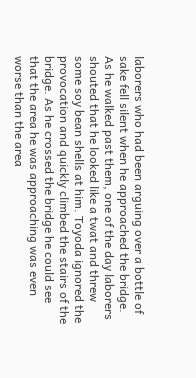laborers who had been arguing over a bottle of sake fell silent when he approached the bridge. As he walked past them, one of the day laborers shouted that he looked like a twat and threw some soy bean shells at him. Toyoda ignored the provocation and quickly climbed the stairs of the bridge. As he crossed the bridge he could see that the area he was approaching was even worse than the area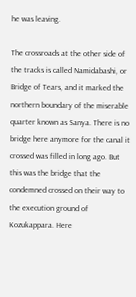he was leaving.

The crossroads at the other side of the tracks is called Namidabashi, or Bridge of Tears, and it marked the northern boundary of the miserable quarter known as Sanya. There is no bridge here anymore for the canal it crossed was filled in long ago. But this was the bridge that the condemned crossed on their way to the execution ground of Kozukappara. Here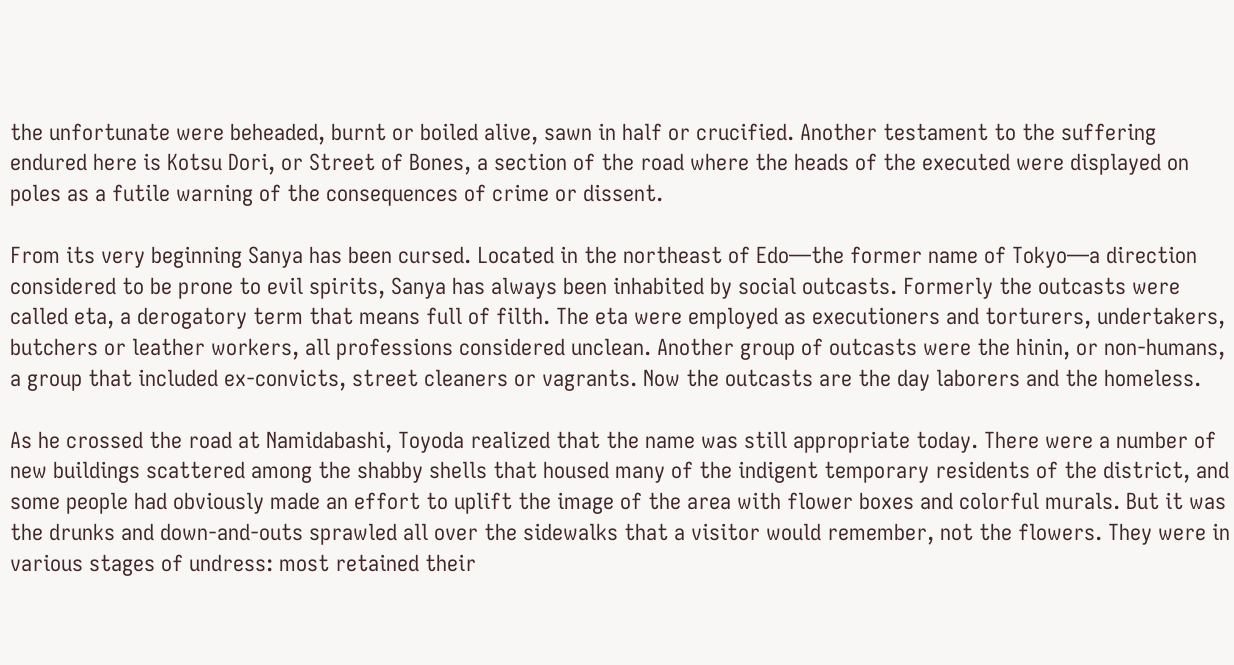the unfortunate were beheaded, burnt or boiled alive, sawn in half or crucified. Another testament to the suffering endured here is Kotsu Dori, or Street of Bones, a section of the road where the heads of the executed were displayed on poles as a futile warning of the consequences of crime or dissent.

From its very beginning Sanya has been cursed. Located in the northeast of Edo—the former name of Tokyo—a direction considered to be prone to evil spirits, Sanya has always been inhabited by social outcasts. Formerly the outcasts were called eta, a derogatory term that means full of filth. The eta were employed as executioners and torturers, undertakers, butchers or leather workers, all professions considered unclean. Another group of outcasts were the hinin, or non-humans, a group that included ex-convicts, street cleaners or vagrants. Now the outcasts are the day laborers and the homeless.

As he crossed the road at Namidabashi, Toyoda realized that the name was still appropriate today. There were a number of new buildings scattered among the shabby shells that housed many of the indigent temporary residents of the district, and some people had obviously made an effort to uplift the image of the area with flower boxes and colorful murals. But it was the drunks and down-and-outs sprawled all over the sidewalks that a visitor would remember, not the flowers. They were in various stages of undress: most retained their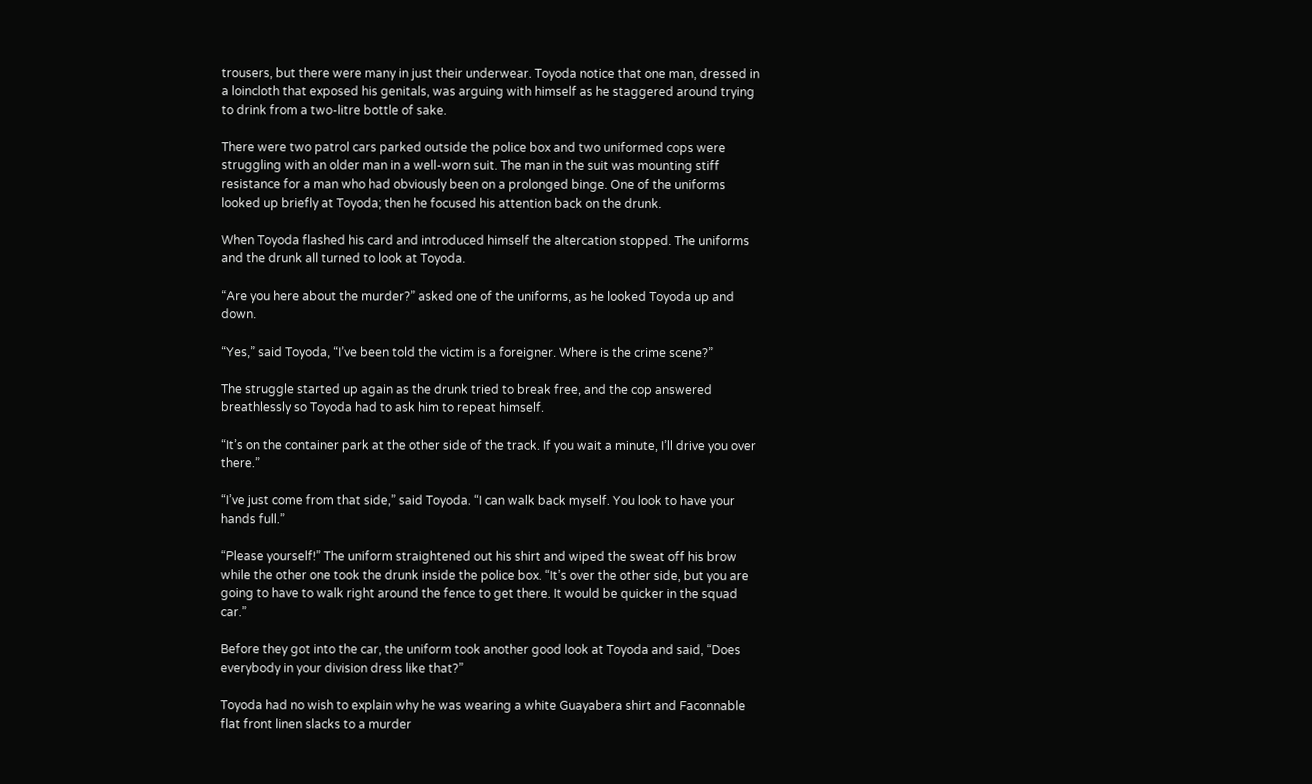trousers, but there were many in just their underwear. Toyoda notice that one man, dressed in a loincloth that exposed his genitals, was arguing with himself as he staggered around trying to drink from a two-litre bottle of sake.

There were two patrol cars parked outside the police box and two uniformed cops were struggling with an older man in a well-worn suit. The man in the suit was mounting stiff resistance for a man who had obviously been on a prolonged binge. One of the uniforms looked up briefly at Toyoda; then he focused his attention back on the drunk.

When Toyoda flashed his card and introduced himself the altercation stopped. The uniforms and the drunk all turned to look at Toyoda.

“Are you here about the murder?” asked one of the uniforms, as he looked Toyoda up and down.

“Yes,” said Toyoda, “I’ve been told the victim is a foreigner. Where is the crime scene?”

The struggle started up again as the drunk tried to break free, and the cop answered breathlessly so Toyoda had to ask him to repeat himself.

“It’s on the container park at the other side of the track. If you wait a minute, I’ll drive you over there.”

“I’ve just come from that side,” said Toyoda. “I can walk back myself. You look to have your hands full.”

“Please yourself!” The uniform straightened out his shirt and wiped the sweat off his brow while the other one took the drunk inside the police box. “It’s over the other side, but you are going to have to walk right around the fence to get there. It would be quicker in the squad car.”

Before they got into the car, the uniform took another good look at Toyoda and said, “Does everybody in your division dress like that?”

Toyoda had no wish to explain why he was wearing a white Guayabera shirt and Faconnable flat front linen slacks to a murder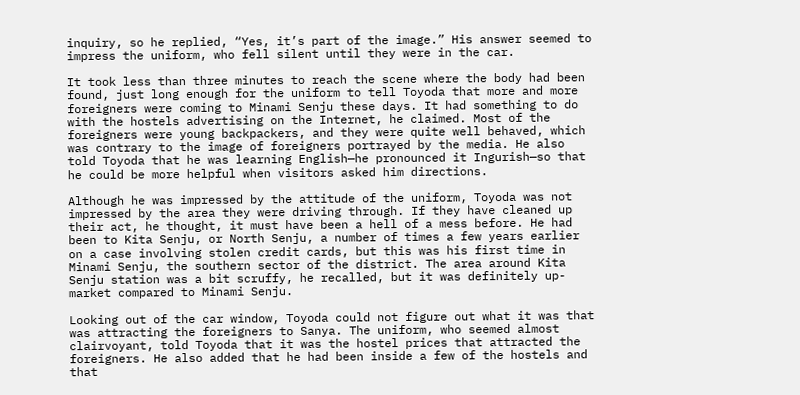inquiry, so he replied, “Yes, it’s part of the image.” His answer seemed to impress the uniform, who fell silent until they were in the car.

It took less than three minutes to reach the scene where the body had been found, just long enough for the uniform to tell Toyoda that more and more foreigners were coming to Minami Senju these days. It had something to do with the hostels advertising on the Internet, he claimed. Most of the foreigners were young backpackers, and they were quite well behaved, which was contrary to the image of foreigners portrayed by the media. He also told Toyoda that he was learning English—he pronounced it Ingurish—so that he could be more helpful when visitors asked him directions.

Although he was impressed by the attitude of the uniform, Toyoda was not impressed by the area they were driving through. If they have cleaned up their act, he thought, it must have been a hell of a mess before. He had been to Kita Senju, or North Senju, a number of times a few years earlier on a case involving stolen credit cards, but this was his first time in Minami Senju, the southern sector of the district. The area around Kita Senju station was a bit scruffy, he recalled, but it was definitely up-market compared to Minami Senju.

Looking out of the car window, Toyoda could not figure out what it was that was attracting the foreigners to Sanya. The uniform, who seemed almost clairvoyant, told Toyoda that it was the hostel prices that attracted the foreigners. He also added that he had been inside a few of the hostels and that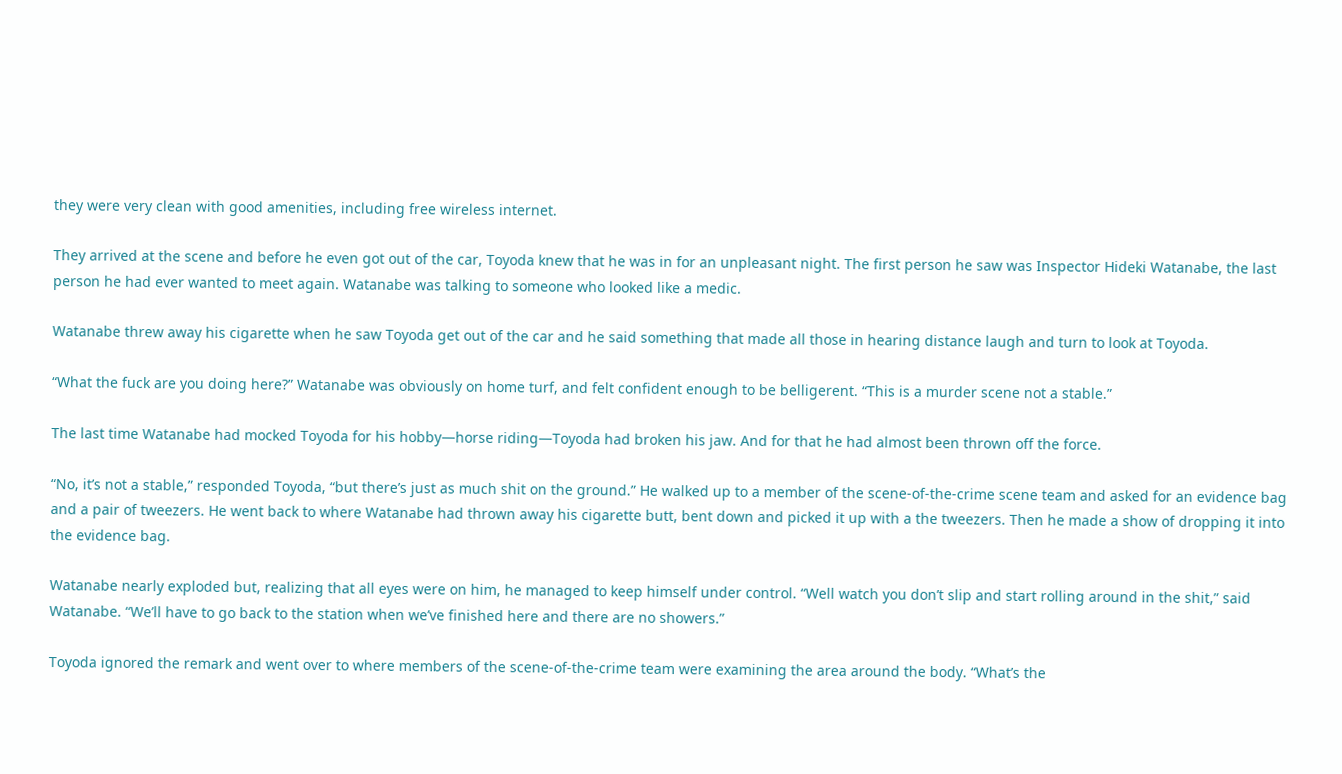they were very clean with good amenities, including free wireless internet.

They arrived at the scene and before he even got out of the car, Toyoda knew that he was in for an unpleasant night. The first person he saw was Inspector Hideki Watanabe, the last person he had ever wanted to meet again. Watanabe was talking to someone who looked like a medic.

Watanabe threw away his cigarette when he saw Toyoda get out of the car and he said something that made all those in hearing distance laugh and turn to look at Toyoda.

“What the fuck are you doing here?” Watanabe was obviously on home turf, and felt confident enough to be belligerent. “This is a murder scene not a stable.”

The last time Watanabe had mocked Toyoda for his hobby—horse riding—Toyoda had broken his jaw. And for that he had almost been thrown off the force.

“No, it’s not a stable,” responded Toyoda, “but there’s just as much shit on the ground.” He walked up to a member of the scene-of-the-crime scene team and asked for an evidence bag and a pair of tweezers. He went back to where Watanabe had thrown away his cigarette butt, bent down and picked it up with a the tweezers. Then he made a show of dropping it into the evidence bag.

Watanabe nearly exploded but, realizing that all eyes were on him, he managed to keep himself under control. “Well watch you don’t slip and start rolling around in the shit,” said Watanabe. “We’ll have to go back to the station when we’ve finished here and there are no showers.”

Toyoda ignored the remark and went over to where members of the scene-of-the-crime team were examining the area around the body. “What’s the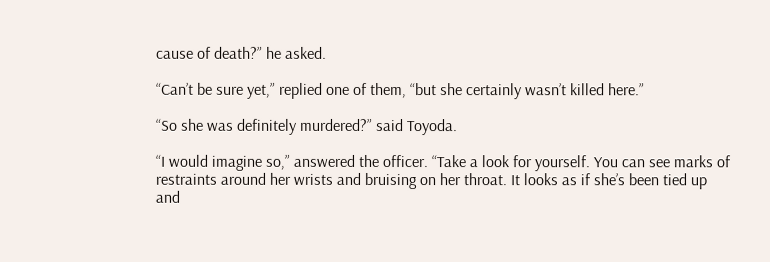cause of death?” he asked.

“Can’t be sure yet,” replied one of them, “but she certainly wasn’t killed here.”

“So she was definitely murdered?” said Toyoda.

“I would imagine so,” answered the officer. “Take a look for yourself. You can see marks of restraints around her wrists and bruising on her throat. It looks as if she’s been tied up and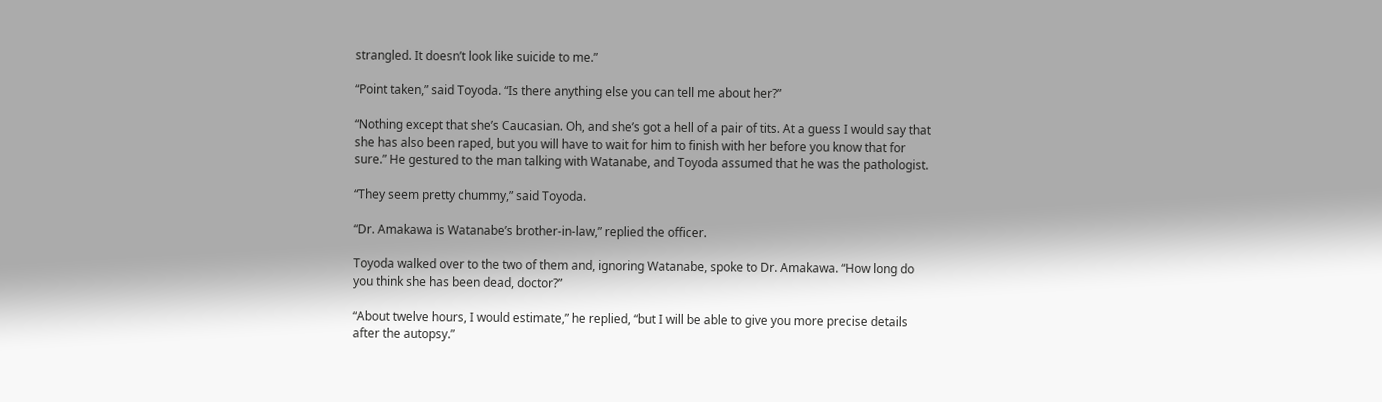strangled. It doesn’t look like suicide to me.”

“Point taken,” said Toyoda. “Is there anything else you can tell me about her?”

“Nothing except that she’s Caucasian. Oh, and she’s got a hell of a pair of tits. At a guess I would say that she has also been raped, but you will have to wait for him to finish with her before you know that for sure.” He gestured to the man talking with Watanabe, and Toyoda assumed that he was the pathologist.

“They seem pretty chummy,” said Toyoda.

“Dr. Amakawa is Watanabe’s brother-in-law,” replied the officer.

Toyoda walked over to the two of them and, ignoring Watanabe, spoke to Dr. Amakawa. “How long do you think she has been dead, doctor?”

“About twelve hours, I would estimate,” he replied, “but I will be able to give you more precise details after the autopsy.”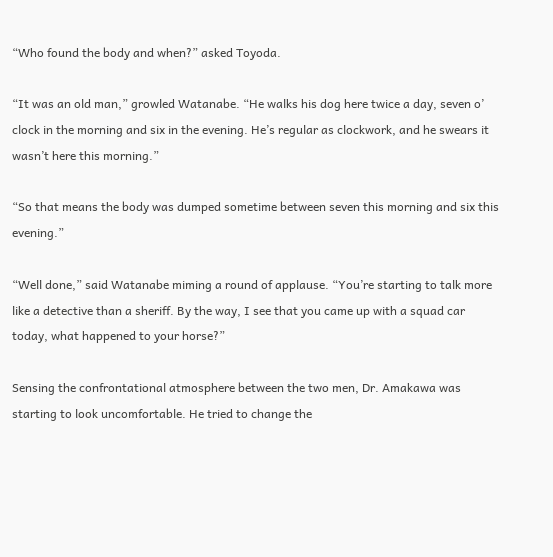“Who found the body and when?” asked Toyoda.

“It was an old man,” growled Watanabe. “He walks his dog here twice a day, seven o’ clock in the morning and six in the evening. He’s regular as clockwork, and he swears it wasn’t here this morning.”

“So that means the body was dumped sometime between seven this morning and six this evening.”

“Well done,” said Watanabe miming a round of applause. “You’re starting to talk more like a detective than a sheriff. By the way, I see that you came up with a squad car today, what happened to your horse?”

Sensing the confrontational atmosphere between the two men, Dr. Amakawa was starting to look uncomfortable. He tried to change the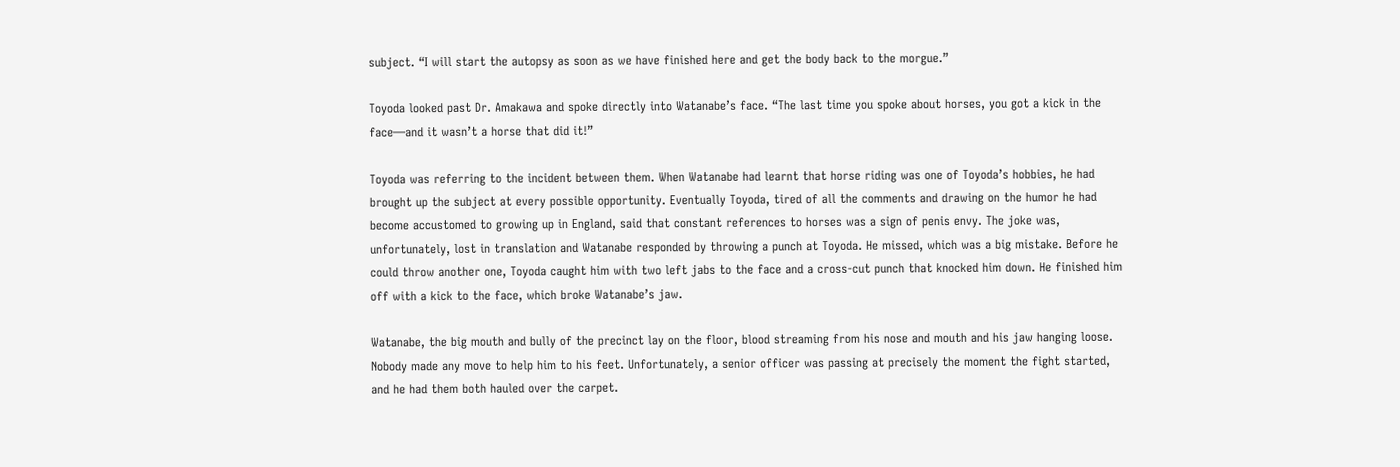subject. “I will start the autopsy as soon as we have finished here and get the body back to the morgue.”

Toyoda looked past Dr. Amakawa and spoke directly into Watanabe’s face. “The last time you spoke about horses, you got a kick in the face—and it wasn’t a horse that did it!”

Toyoda was referring to the incident between them. When Watanabe had learnt that horse riding was one of Toyoda’s hobbies, he had brought up the subject at every possible opportunity. Eventually Toyoda, tired of all the comments and drawing on the humor he had become accustomed to growing up in England, said that constant references to horses was a sign of penis envy. The joke was, unfortunately, lost in translation and Watanabe responded by throwing a punch at Toyoda. He missed, which was a big mistake. Before he could throw another one, Toyoda caught him with two left jabs to the face and a cross-cut punch that knocked him down. He finished him off with a kick to the face, which broke Watanabe’s jaw.

Watanabe, the big mouth and bully of the precinct lay on the floor, blood streaming from his nose and mouth and his jaw hanging loose. Nobody made any move to help him to his feet. Unfortunately, a senior officer was passing at precisely the moment the fight started, and he had them both hauled over the carpet.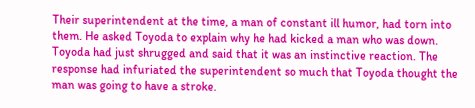Their superintendent at the time, a man of constant ill humor, had torn into them. He asked Toyoda to explain why he had kicked a man who was down. Toyoda had just shrugged and said that it was an instinctive reaction. The response had infuriated the superintendent so much that Toyoda thought the man was going to have a stroke.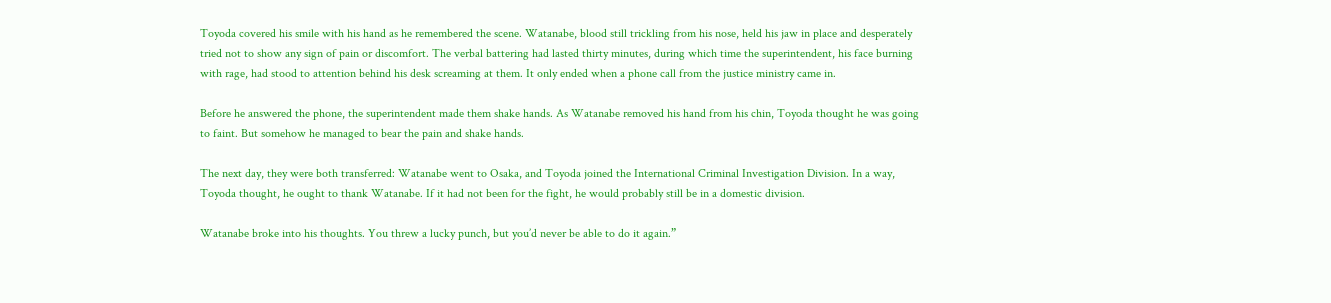Toyoda covered his smile with his hand as he remembered the scene. Watanabe, blood still trickling from his nose, held his jaw in place and desperately tried not to show any sign of pain or discomfort. The verbal battering had lasted thirty minutes, during which time the superintendent, his face burning with rage, had stood to attention behind his desk screaming at them. It only ended when a phone call from the justice ministry came in.

Before he answered the phone, the superintendent made them shake hands. As Watanabe removed his hand from his chin, Toyoda thought he was going to faint. But somehow he managed to bear the pain and shake hands.

The next day, they were both transferred: Watanabe went to Osaka, and Toyoda joined the International Criminal Investigation Division. In a way, Toyoda thought, he ought to thank Watanabe. If it had not been for the fight, he would probably still be in a domestic division.

Watanabe broke into his thoughts. You threw a lucky punch, but you’d never be able to do it again.”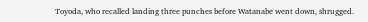Toyoda, who recalled landing three punches before Watanabe went down, shrugged.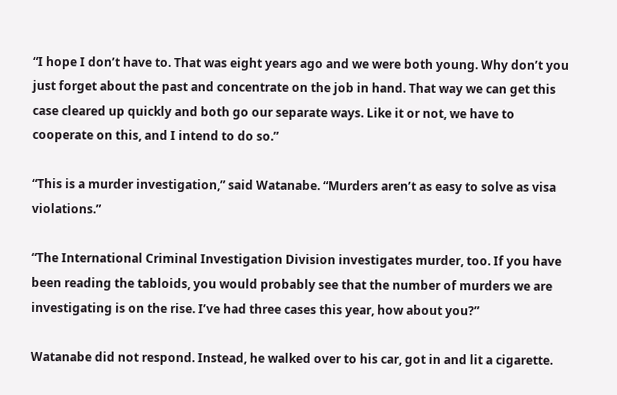“I hope I don’t have to. That was eight years ago and we were both young. Why don’t you just forget about the past and concentrate on the job in hand. That way we can get this case cleared up quickly and both go our separate ways. Like it or not, we have to cooperate on this, and I intend to do so.”

“This is a murder investigation,” said Watanabe. “Murders aren’t as easy to solve as visa violations.”

“The International Criminal Investigation Division investigates murder, too. If you have been reading the tabloids, you would probably see that the number of murders we are investigating is on the rise. I’ve had three cases this year, how about you?”

Watanabe did not respond. Instead, he walked over to his car, got in and lit a cigarette.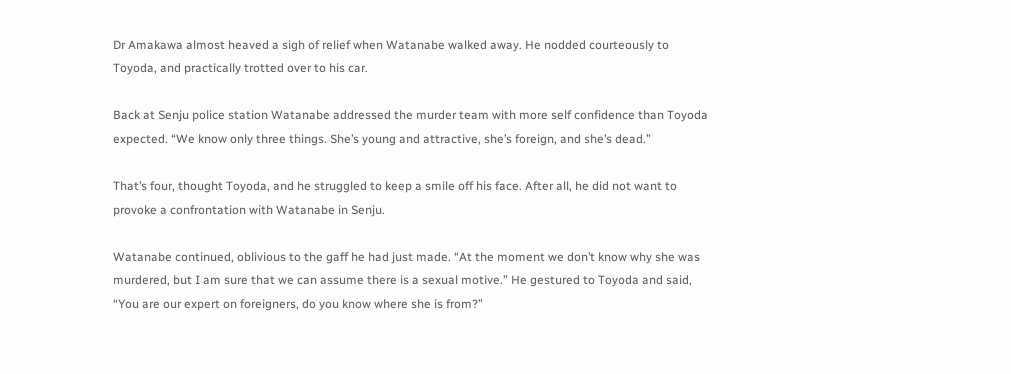Dr Amakawa almost heaved a sigh of relief when Watanabe walked away. He nodded courteously to Toyoda, and practically trotted over to his car.

Back at Senju police station Watanabe addressed the murder team with more self confidence than Toyoda expected. “We know only three things. She’s young and attractive, she’s foreign, and she’s dead.”

That’s four, thought Toyoda, and he struggled to keep a smile off his face. After all, he did not want to provoke a confrontation with Watanabe in Senju.

Watanabe continued, oblivious to the gaff he had just made. “At the moment we don’t know why she was murdered, but I am sure that we can assume there is a sexual motive.” He gestured to Toyoda and said, “You are our expert on foreigners, do you know where she is from?”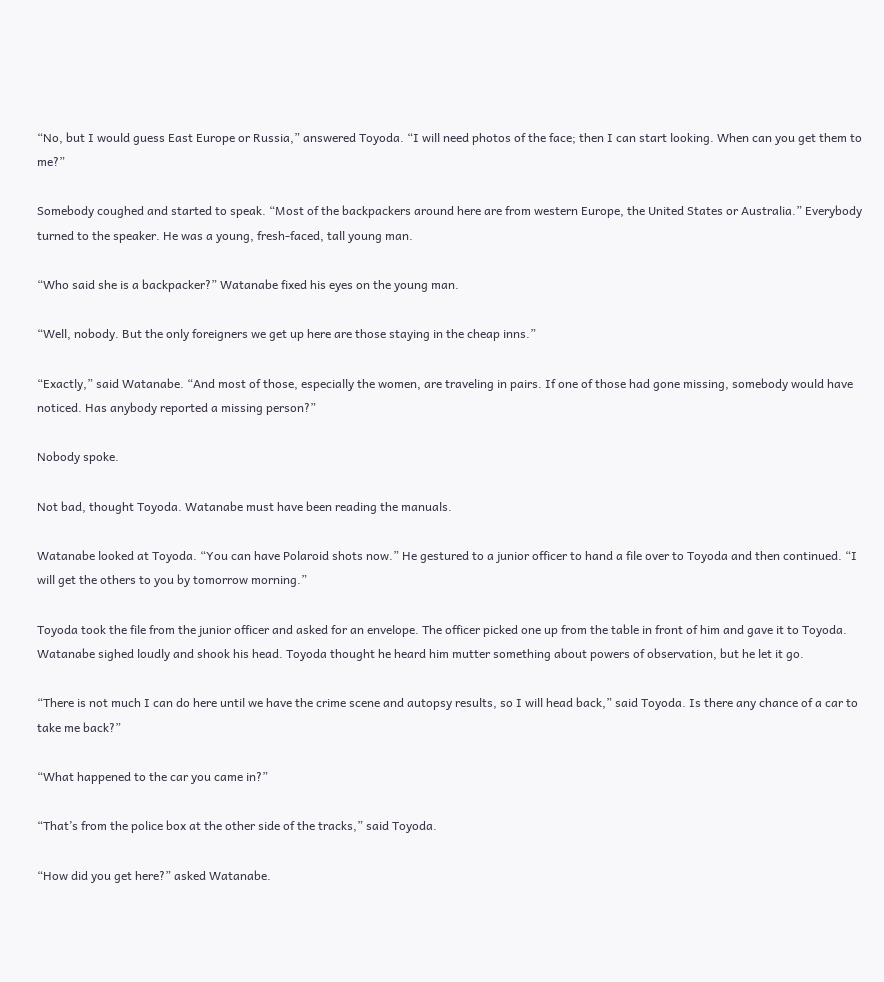“No, but I would guess East Europe or Russia,” answered Toyoda. “I will need photos of the face; then I can start looking. When can you get them to me?”

Somebody coughed and started to speak. “Most of the backpackers around here are from western Europe, the United States or Australia.” Everybody turned to the speaker. He was a young, fresh-faced, tall young man.

“Who said she is a backpacker?” Watanabe fixed his eyes on the young man.

“Well, nobody. But the only foreigners we get up here are those staying in the cheap inns.”

“Exactly,” said Watanabe. “And most of those, especially the women, are traveling in pairs. If one of those had gone missing, somebody would have noticed. Has anybody reported a missing person?”

Nobody spoke.

Not bad, thought Toyoda. Watanabe must have been reading the manuals.

Watanabe looked at Toyoda. “You can have Polaroid shots now.” He gestured to a junior officer to hand a file over to Toyoda and then continued. “I will get the others to you by tomorrow morning.”

Toyoda took the file from the junior officer and asked for an envelope. The officer picked one up from the table in front of him and gave it to Toyoda. Watanabe sighed loudly and shook his head. Toyoda thought he heard him mutter something about powers of observation, but he let it go.

“There is not much I can do here until we have the crime scene and autopsy results, so I will head back,” said Toyoda. Is there any chance of a car to take me back?”

“What happened to the car you came in?”

“That’s from the police box at the other side of the tracks,” said Toyoda.

“How did you get here?” asked Watanabe.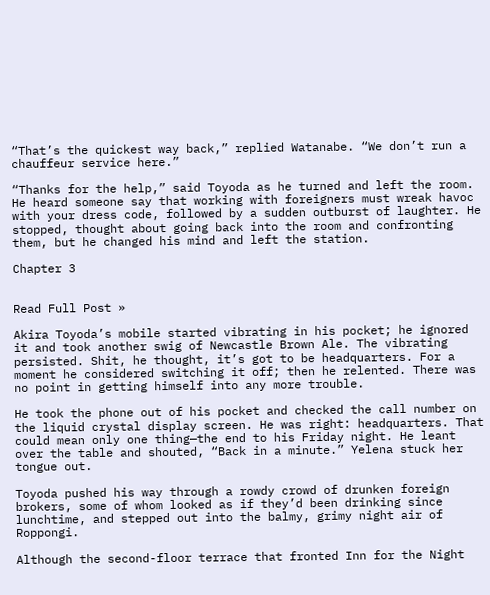“That’s the quickest way back,” replied Watanabe. “We don’t run a chauffeur service here.”

“Thanks for the help,” said Toyoda as he turned and left the room. He heard someone say that working with foreigners must wreak havoc with your dress code, followed by a sudden outburst of laughter. He stopped, thought about going back into the room and confronting them, but he changed his mind and left the station.

Chapter 3


Read Full Post »

Akira Toyoda’s mobile started vibrating in his pocket; he ignored it and took another swig of Newcastle Brown Ale. The vibrating persisted. Shit, he thought, it’s got to be headquarters. For a moment he considered switching it off; then he relented. There was no point in getting himself into any more trouble.

He took the phone out of his pocket and checked the call number on the liquid crystal display screen. He was right: headquarters. That could mean only one thing—the end to his Friday night. He leant over the table and shouted, “Back in a minute.” Yelena stuck her tongue out.

Toyoda pushed his way through a rowdy crowd of drunken foreign brokers, some of whom looked as if they’d been drinking since lunchtime, and stepped out into the balmy, grimy night air of Roppongi.

Although the second-floor terrace that fronted Inn for the Night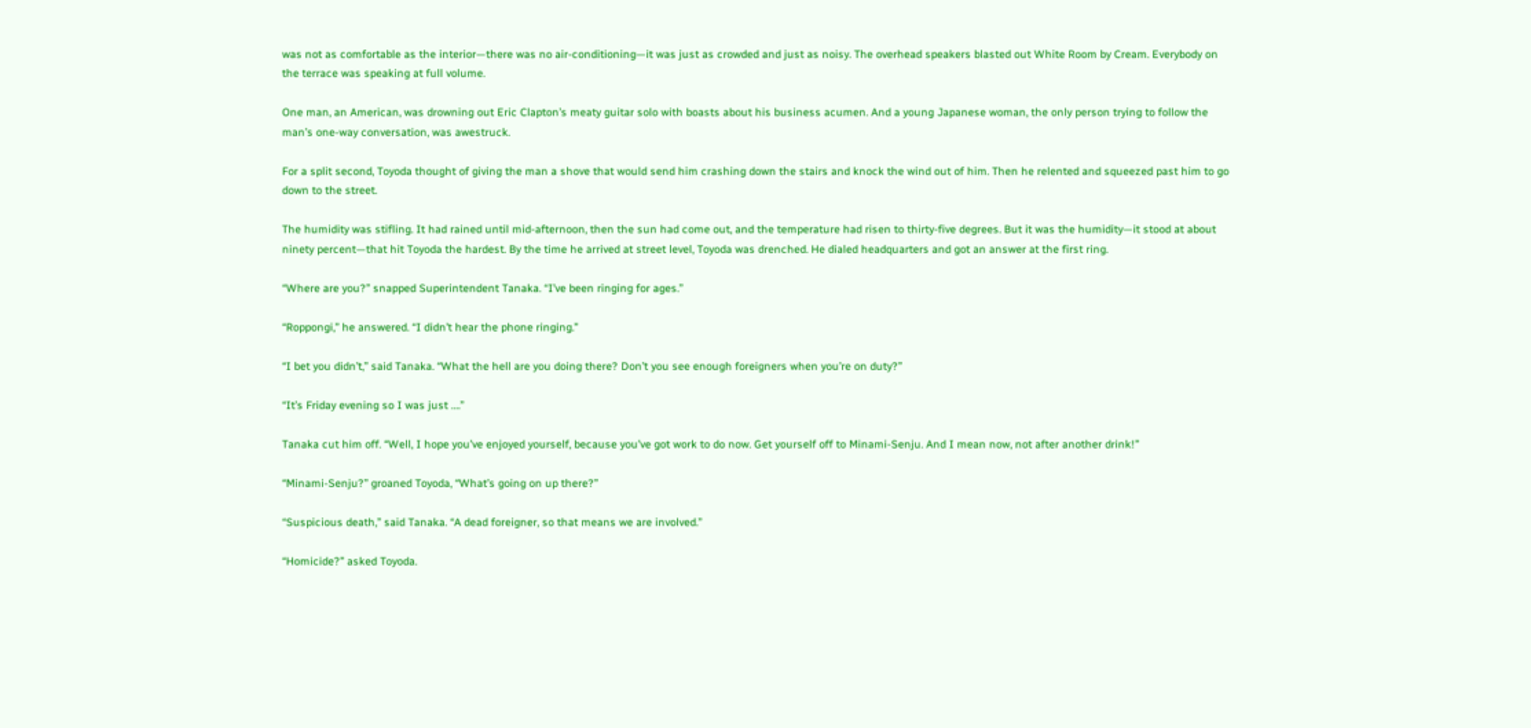was not as comfortable as the interior—there was no air-conditioning—it was just as crowded and just as noisy. The overhead speakers blasted out White Room by Cream. Everybody on the terrace was speaking at full volume.

One man, an American, was drowning out Eric Clapton’s meaty guitar solo with boasts about his business acumen. And a young Japanese woman, the only person trying to follow the man’s one-way conversation, was awestruck.

For a split second, Toyoda thought of giving the man a shove that would send him crashing down the stairs and knock the wind out of him. Then he relented and squeezed past him to go down to the street.

The humidity was stifling. It had rained until mid-afternoon, then the sun had come out, and the temperature had risen to thirty-five degrees. But it was the humidity—it stood at about ninety percent—that hit Toyoda the hardest. By the time he arrived at street level, Toyoda was drenched. He dialed headquarters and got an answer at the first ring.

“Where are you?” snapped Superintendent Tanaka. “I’ve been ringing for ages.”

“Roppongi,” he answered. “I didn’t hear the phone ringing.”

“I bet you didn’t,” said Tanaka. “What the hell are you doing there? Don’t you see enough foreigners when you’re on duty?”

“It’s Friday evening so I was just ….”

Tanaka cut him off. “Well, I hope you’ve enjoyed yourself, because you’ve got work to do now. Get yourself off to Minami-Senju. And I mean now, not after another drink!”

“Minami-Senju?” groaned Toyoda, “What’s going on up there?”

“Suspicious death,” said Tanaka. “A dead foreigner, so that means we are involved.”

“Homicide?” asked Toyoda.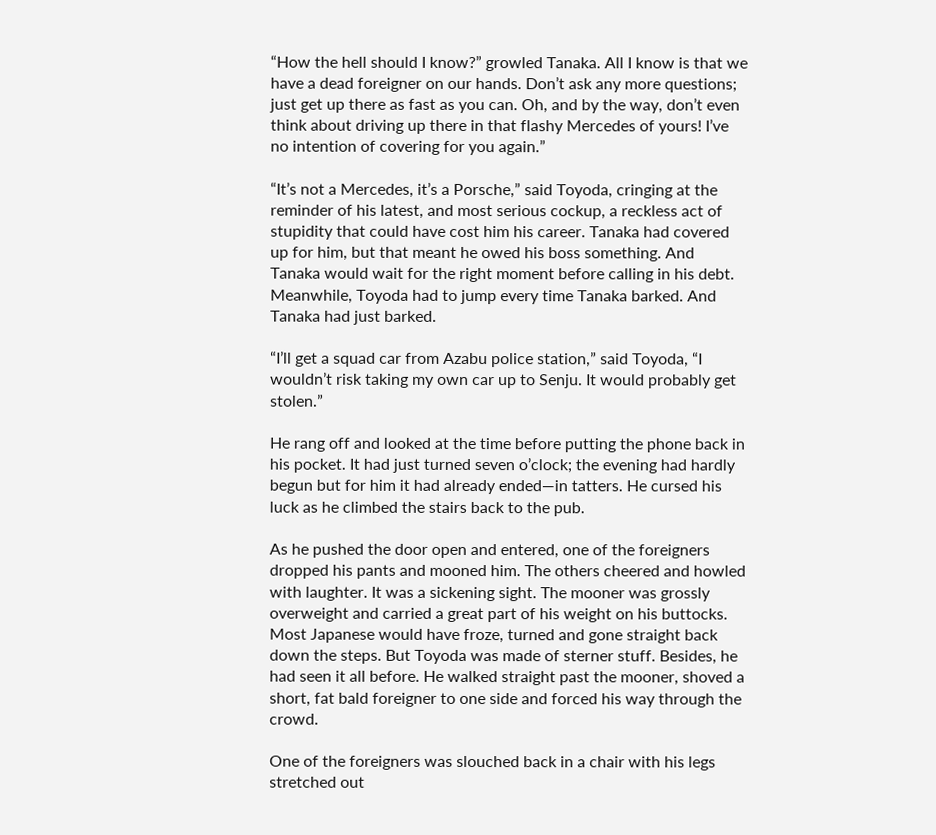“How the hell should I know?” growled Tanaka. All I know is that we have a dead foreigner on our hands. Don’t ask any more questions; just get up there as fast as you can. Oh, and by the way, don’t even think about driving up there in that flashy Mercedes of yours! I’ve no intention of covering for you again.”

“It’s not a Mercedes, it’s a Porsche,” said Toyoda, cringing at the reminder of his latest, and most serious cockup, a reckless act of stupidity that could have cost him his career. Tanaka had covered up for him, but that meant he owed his boss something. And Tanaka would wait for the right moment before calling in his debt. Meanwhile, Toyoda had to jump every time Tanaka barked. And Tanaka had just barked.

“I’ll get a squad car from Azabu police station,” said Toyoda, “I wouldn’t risk taking my own car up to Senju. It would probably get stolen.”

He rang off and looked at the time before putting the phone back in his pocket. It had just turned seven o’clock; the evening had hardly begun but for him it had already ended—in tatters. He cursed his luck as he climbed the stairs back to the pub.

As he pushed the door open and entered, one of the foreigners dropped his pants and mooned him. The others cheered and howled with laughter. It was a sickening sight. The mooner was grossly overweight and carried a great part of his weight on his buttocks. Most Japanese would have froze, turned and gone straight back down the steps. But Toyoda was made of sterner stuff. Besides, he had seen it all before. He walked straight past the mooner, shoved a short, fat bald foreigner to one side and forced his way through the crowd.

One of the foreigners was slouched back in a chair with his legs stretched out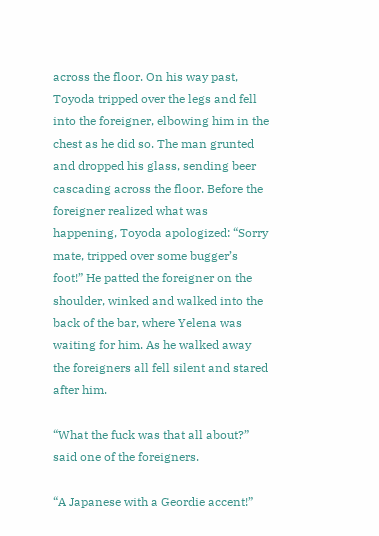across the floor. On his way past, Toyoda tripped over the legs and fell into the foreigner, elbowing him in the chest as he did so. The man grunted and dropped his glass, sending beer cascading across the floor. Before the foreigner realized what was happening, Toyoda apologized: “Sorry mate, tripped over some bugger’s foot!” He patted the foreigner on the shoulder, winked and walked into the back of the bar, where Yelena was waiting for him. As he walked away the foreigners all fell silent and stared after him.

“What the fuck was that all about?” said one of the foreigners.

“A Japanese with a Geordie accent!”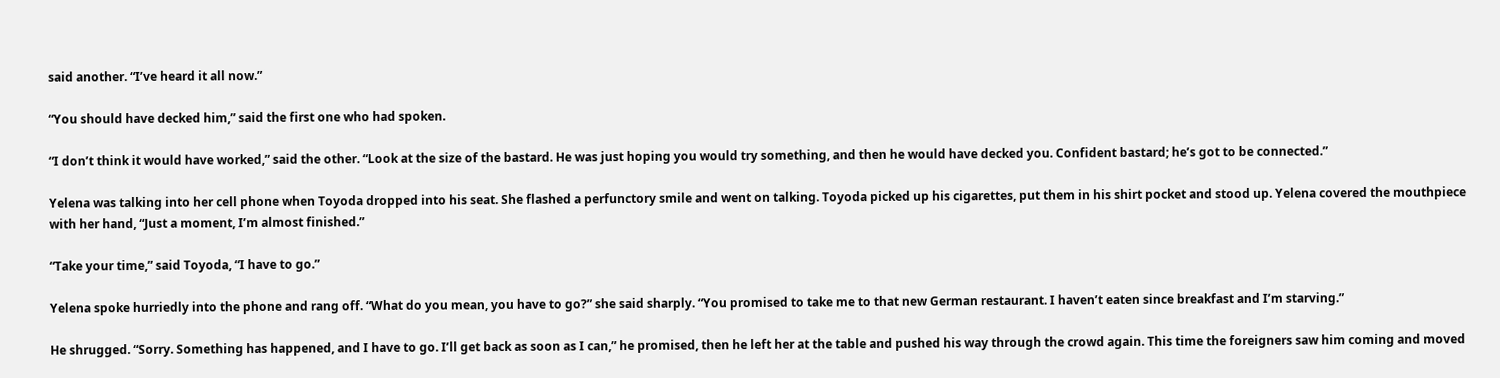said another. “I’ve heard it all now.”

“You should have decked him,” said the first one who had spoken.

“I don’t think it would have worked,” said the other. “Look at the size of the bastard. He was just hoping you would try something, and then he would have decked you. Confident bastard; he’s got to be connected.”

Yelena was talking into her cell phone when Toyoda dropped into his seat. She flashed a perfunctory smile and went on talking. Toyoda picked up his cigarettes, put them in his shirt pocket and stood up. Yelena covered the mouthpiece with her hand, “Just a moment, I’m almost finished.”

“Take your time,” said Toyoda, “I have to go.”

Yelena spoke hurriedly into the phone and rang off. “What do you mean, you have to go?” she said sharply. “You promised to take me to that new German restaurant. I haven’t eaten since breakfast and I’m starving.”

He shrugged. “Sorry. Something has happened, and I have to go. I’ll get back as soon as I can,” he promised, then he left her at the table and pushed his way through the crowd again. This time the foreigners saw him coming and moved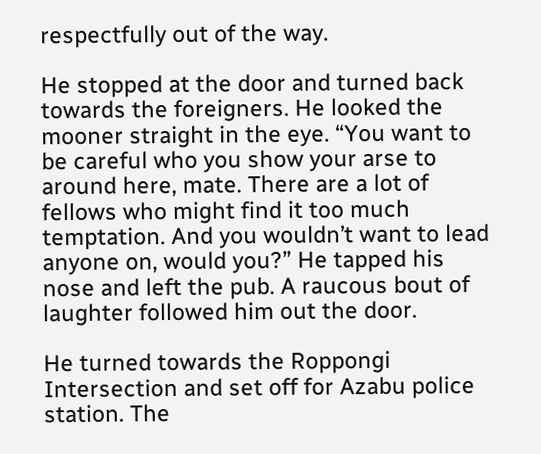respectfully out of the way.

He stopped at the door and turned back towards the foreigners. He looked the mooner straight in the eye. “You want to be careful who you show your arse to around here, mate. There are a lot of fellows who might find it too much temptation. And you wouldn’t want to lead anyone on, would you?” He tapped his nose and left the pub. A raucous bout of laughter followed him out the door.

He turned towards the Roppongi Intersection and set off for Azabu police station. The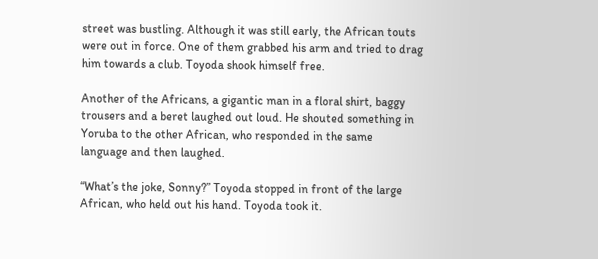street was bustling. Although it was still early, the African touts were out in force. One of them grabbed his arm and tried to drag him towards a club. Toyoda shook himself free.

Another of the Africans, a gigantic man in a floral shirt, baggy trousers and a beret laughed out loud. He shouted something in Yoruba to the other African, who responded in the same language and then laughed.

“What’s the joke, Sonny?” Toyoda stopped in front of the large African, who held out his hand. Toyoda took it.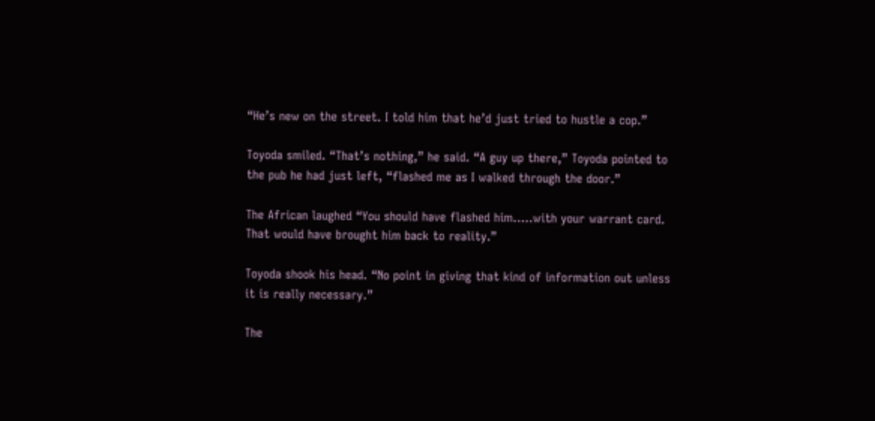“He’s new on the street. I told him that he’d just tried to hustle a cop.”

Toyoda smiled. “That’s nothing,” he said. “A guy up there,” Toyoda pointed to the pub he had just left, “flashed me as I walked through the door.”

The African laughed “You should have flashed him…..with your warrant card. That would have brought him back to reality.”

Toyoda shook his head. “No point in giving that kind of information out unless it is really necessary.”

The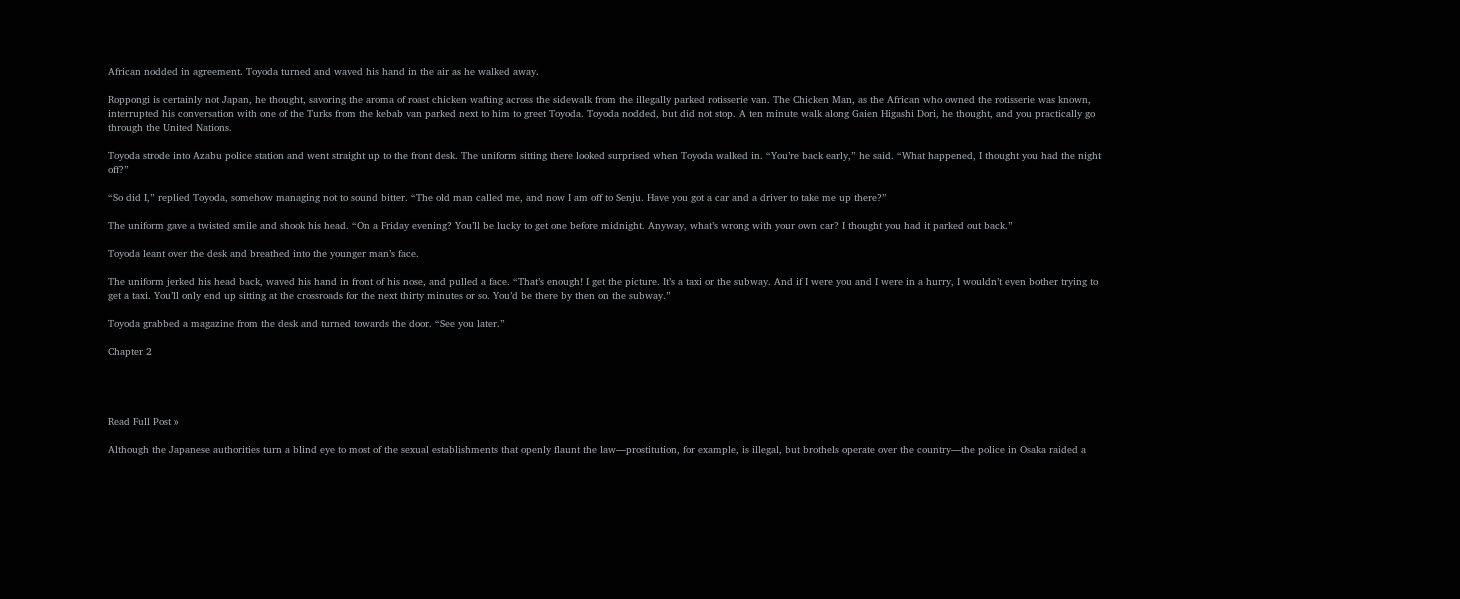African nodded in agreement. Toyoda turned and waved his hand in the air as he walked away.

Roppongi is certainly not Japan, he thought, savoring the aroma of roast chicken wafting across the sidewalk from the illegally parked rotisserie van. The Chicken Man, as the African who owned the rotisserie was known, interrupted his conversation with one of the Turks from the kebab van parked next to him to greet Toyoda. Toyoda nodded, but did not stop. A ten minute walk along Gaien Higashi Dori, he thought, and you practically go through the United Nations.

Toyoda strode into Azabu police station and went straight up to the front desk. The uniform sitting there looked surprised when Toyoda walked in. “You’re back early,” he said. “What happened, I thought you had the night off?”

“So did I,” replied Toyoda, somehow managing not to sound bitter. “The old man called me, and now I am off to Senju. Have you got a car and a driver to take me up there?”

The uniform gave a twisted smile and shook his head. “On a Friday evening? You’ll be lucky to get one before midnight. Anyway, what’s wrong with your own car? I thought you had it parked out back.”

Toyoda leant over the desk and breathed into the younger man’s face.

The uniform jerked his head back, waved his hand in front of his nose, and pulled a face. “That’s enough! I get the picture. It’s a taxi or the subway. And if I were you and I were in a hurry, I wouldn’t even bother trying to get a taxi. You’ll only end up sitting at the crossroads for the next thirty minutes or so. You’d be there by then on the subway.”

Toyoda grabbed a magazine from the desk and turned towards the door. “See you later.”

Chapter 2




Read Full Post »

Although the Japanese authorities turn a blind eye to most of the sexual establishments that openly flaunt the law—prostitution, for example, is illegal, but brothels operate over the country—the police in Osaka raided a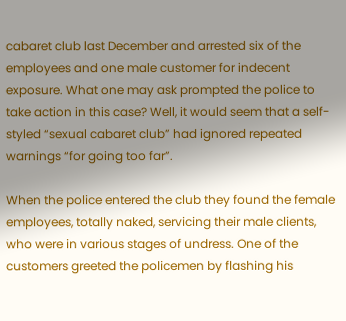cabaret club last December and arrested six of the employees and one male customer for indecent exposure. What one may ask prompted the police to take action in this case? Well, it would seem that a self-styled “sexual cabaret club” had ignored repeated warnings “for going too far”.

When the police entered the club they found the female employees, totally naked, servicing their male clients, who were in various stages of undress. One of the customers greeted the policemen by flashing his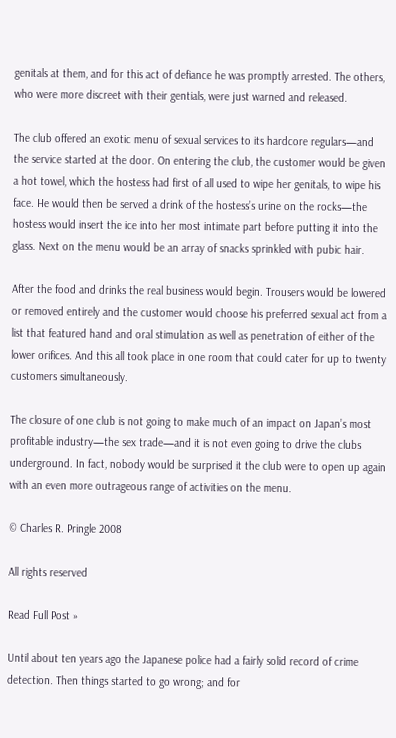genitals at them, and for this act of defiance he was promptly arrested. The others, who were more discreet with their gentials, were just warned and released.

The club offered an exotic menu of sexual services to its hardcore regulars—and the service started at the door. On entering the club, the customer would be given a hot towel, which the hostess had first of all used to wipe her genitals, to wipe his face. He would then be served a drink of the hostess’s urine on the rocks—the hostess would insert the ice into her most intimate part before putting it into the glass. Next on the menu would be an array of snacks sprinkled with pubic hair.

After the food and drinks the real business would begin. Trousers would be lowered or removed entirely and the customer would choose his preferred sexual act from a list that featured hand and oral stimulation as well as penetration of either of the lower orifices. And this all took place in one room that could cater for up to twenty customers simultaneously.

The closure of one club is not going to make much of an impact on Japan’s most profitable industry—the sex trade—and it is not even going to drive the clubs underground. In fact, nobody would be surprised it the club were to open up again with an even more outrageous range of activities on the menu.

© Charles R. Pringle 2008

All rights reserved

Read Full Post »

Until about ten years ago the Japanese police had a fairly solid record of crime detection. Then things started to go wrong; and for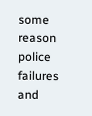some reason police failures and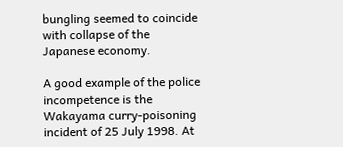bungling seemed to coincide with collapse of the Japanese economy.

A good example of the police incompetence is the Wakayama curry-poisoning incident of 25 July 1998. At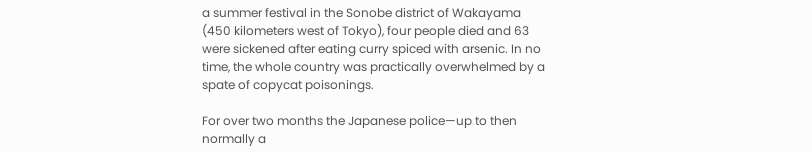a summer festival in the Sonobe district of Wakayama (450 kilometers west of Tokyo), four people died and 63 were sickened after eating curry spiced with arsenic. In no time, the whole country was practically overwhelmed by a spate of copycat poisonings.

For over two months the Japanese police—up to then normally a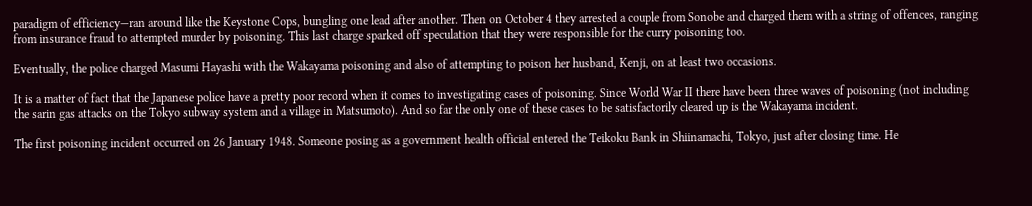paradigm of efficiency—ran around like the Keystone Cops, bungling one lead after another. Then on October 4 they arrested a couple from Sonobe and charged them with a string of offences, ranging from insurance fraud to attempted murder by poisoning. This last charge sparked off speculation that they were responsible for the curry poisoning too.

Eventually, the police charged Masumi Hayashi with the Wakayama poisoning and also of attempting to poison her husband, Kenji, on at least two occasions.

It is a matter of fact that the Japanese police have a pretty poor record when it comes to investigating cases of poisoning. Since World War II there have been three waves of poisoning (not including the sarin gas attacks on the Tokyo subway system and a village in Matsumoto). And so far the only one of these cases to be satisfactorily cleared up is the Wakayama incident.

The first poisoning incident occurred on 26 January 1948. Someone posing as a government health official entered the Teikoku Bank in Shiinamachi, Tokyo, just after closing time. He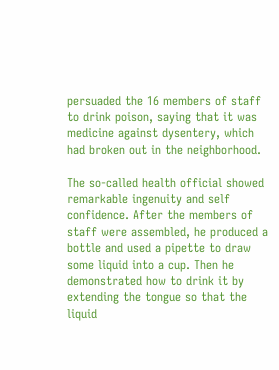persuaded the 16 members of staff to drink poison, saying that it was medicine against dysentery, which had broken out in the neighborhood.

The so-called health official showed remarkable ingenuity and self confidence. After the members of staff were assembled, he produced a bottle and used a pipette to draw some liquid into a cup. Then he demonstrated how to drink it by extending the tongue so that the liquid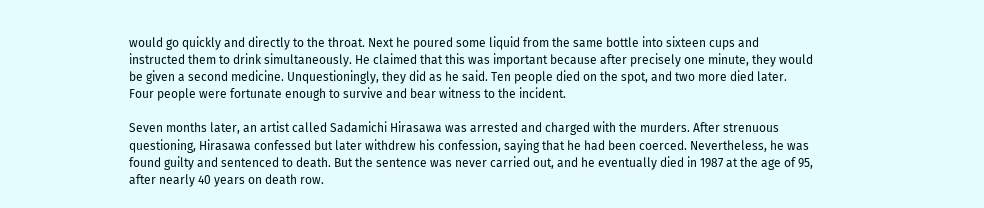would go quickly and directly to the throat. Next he poured some liquid from the same bottle into sixteen cups and instructed them to drink simultaneously. He claimed that this was important because after precisely one minute, they would be given a second medicine. Unquestioningly, they did as he said. Ten people died on the spot, and two more died later. Four people were fortunate enough to survive and bear witness to the incident.

Seven months later, an artist called Sadamichi Hirasawa was arrested and charged with the murders. After strenuous questioning, Hirasawa confessed but later withdrew his confession, saying that he had been coerced. Nevertheless, he was found guilty and sentenced to death. But the sentence was never carried out, and he eventually died in 1987 at the age of 95, after nearly 40 years on death row.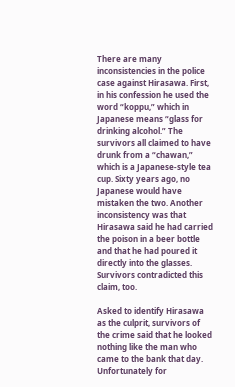There are many inconsistencies in the police case against Hirasawa. First, in his confession he used the word “koppu,” which in Japanese means “glass for drinking alcohol.” The survivors all claimed to have drunk from a “chawan,” which is a Japanese-style tea cup. Sixty years ago, no Japanese would have mistaken the two. Another inconsistency was that Hirasawa said he had carried the poison in a beer bottle and that he had poured it directly into the glasses. Survivors contradicted this claim, too.

Asked to identify Hirasawa as the culprit, survivors of the crime said that he looked nothing like the man who came to the bank that day. Unfortunately for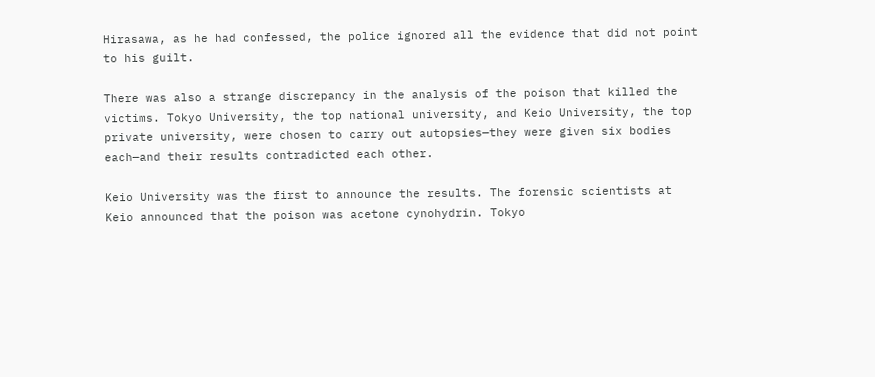Hirasawa, as he had confessed, the police ignored all the evidence that did not point to his guilt.

There was also a strange discrepancy in the analysis of the poison that killed the victims. Tokyo University, the top national university, and Keio University, the top private university, were chosen to carry out autopsies—they were given six bodies each—and their results contradicted each other.

Keio University was the first to announce the results. The forensic scientists at Keio announced that the poison was acetone cynohydrin. Tokyo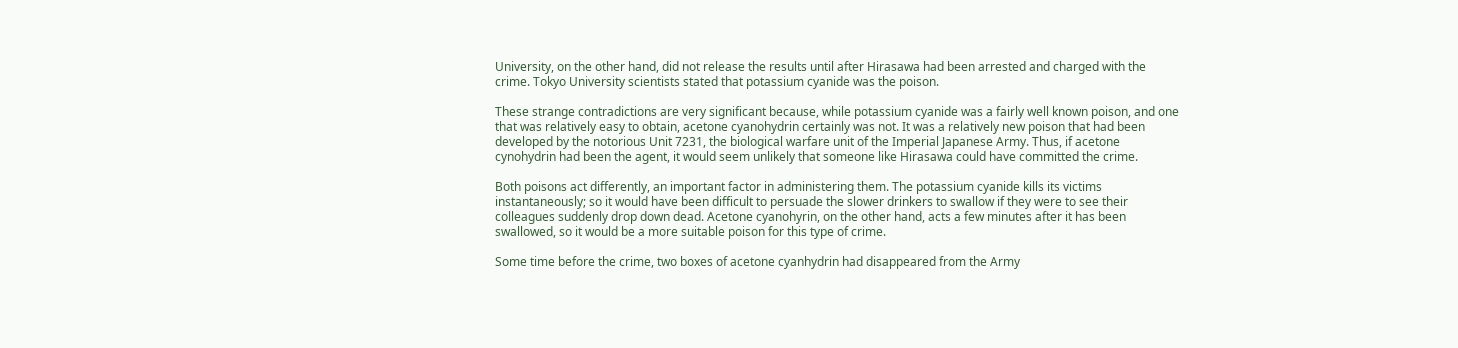University, on the other hand, did not release the results until after Hirasawa had been arrested and charged with the crime. Tokyo University scientists stated that potassium cyanide was the poison.

These strange contradictions are very significant because, while potassium cyanide was a fairly well known poison, and one that was relatively easy to obtain, acetone cyanohydrin certainly was not. It was a relatively new poison that had been developed by the notorious Unit 7231, the biological warfare unit of the Imperial Japanese Army. Thus, if acetone cynohydrin had been the agent, it would seem unlikely that someone like Hirasawa could have committed the crime.

Both poisons act differently, an important factor in administering them. The potassium cyanide kills its victims instantaneously; so it would have been difficult to persuade the slower drinkers to swallow if they were to see their colleagues suddenly drop down dead. Acetone cyanohyrin, on the other hand, acts a few minutes after it has been swallowed, so it would be a more suitable poison for this type of crime.

Some time before the crime, two boxes of acetone cyanhydrin had disappeared from the Army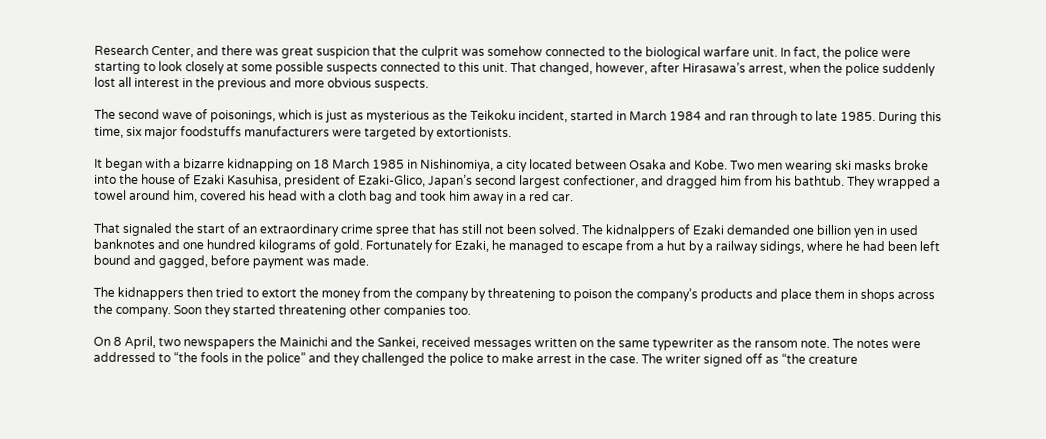Research Center, and there was great suspicion that the culprit was somehow connected to the biological warfare unit. In fact, the police were starting to look closely at some possible suspects connected to this unit. That changed, however, after Hirasawa’s arrest, when the police suddenly lost all interest in the previous and more obvious suspects.

The second wave of poisonings, which is just as mysterious as the Teikoku incident, started in March 1984 and ran through to late 1985. During this time, six major foodstuffs manufacturers were targeted by extortionists.

It began with a bizarre kidnapping on 18 March 1985 in Nishinomiya, a city located between Osaka and Kobe. Two men wearing ski masks broke into the house of Ezaki Kasuhisa, president of Ezaki-Glico, Japan’s second largest confectioner, and dragged him from his bathtub. They wrapped a towel around him, covered his head with a cloth bag and took him away in a red car.

That signaled the start of an extraordinary crime spree that has still not been solved. The kidnalppers of Ezaki demanded one billion yen in used banknotes and one hundred kilograms of gold. Fortunately for Ezaki, he managed to escape from a hut by a railway sidings, where he had been left bound and gagged, before payment was made.

The kidnappers then tried to extort the money from the company by threatening to poison the company’s products and place them in shops across the company. Soon they started threatening other companies too.

On 8 April, two newspapers the Mainichi and the Sankei, received messages written on the same typewriter as the ransom note. The notes were addressed to “the fools in the police” and they challenged the police to make arrest in the case. The writer signed off as “the creature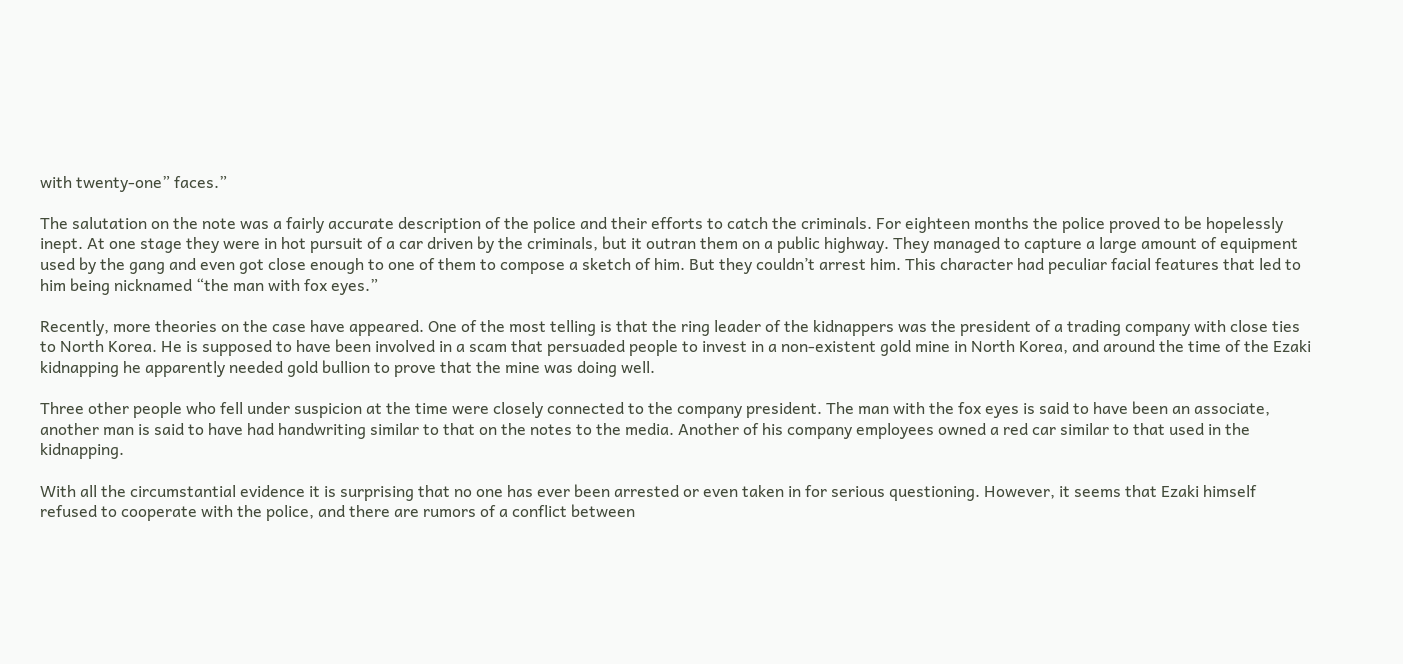with twenty-one” faces.”

The salutation on the note was a fairly accurate description of the police and their efforts to catch the criminals. For eighteen months the police proved to be hopelessly inept. At one stage they were in hot pursuit of a car driven by the criminals, but it outran them on a public highway. They managed to capture a large amount of equipment used by the gang and even got close enough to one of them to compose a sketch of him. But they couldn’t arrest him. This character had peculiar facial features that led to him being nicknamed “the man with fox eyes.”

Recently, more theories on the case have appeared. One of the most telling is that the ring leader of the kidnappers was the president of a trading company with close ties to North Korea. He is supposed to have been involved in a scam that persuaded people to invest in a non-existent gold mine in North Korea, and around the time of the Ezaki kidnapping he apparently needed gold bullion to prove that the mine was doing well.

Three other people who fell under suspicion at the time were closely connected to the company president. The man with the fox eyes is said to have been an associate, another man is said to have had handwriting similar to that on the notes to the media. Another of his company employees owned a red car similar to that used in the kidnapping.

With all the circumstantial evidence it is surprising that no one has ever been arrested or even taken in for serious questioning. However, it seems that Ezaki himself refused to cooperate with the police, and there are rumors of a conflict between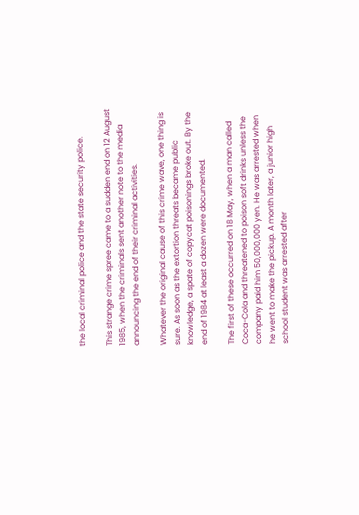the local criminal police and the state security police.

This strange crime spree came to a sudden end on 12 August 1985, when the criminals sent another note to the media announcing the end of their criminal activities.

Whatever the original cause of this crime wave, one thing is sure. As soon as the extortion threats became public knowledge, a spate of copycat poisonings broke out. By the end of 1984 at least a dozen were documented.

The first of these occurred on 18 May, when a man called Coca-Cola and threatened to poison soft drinks unless the company paid him 50,000,000 yen. He was arrested when he went to make the pickup. A month later, a junior high school student was arrested after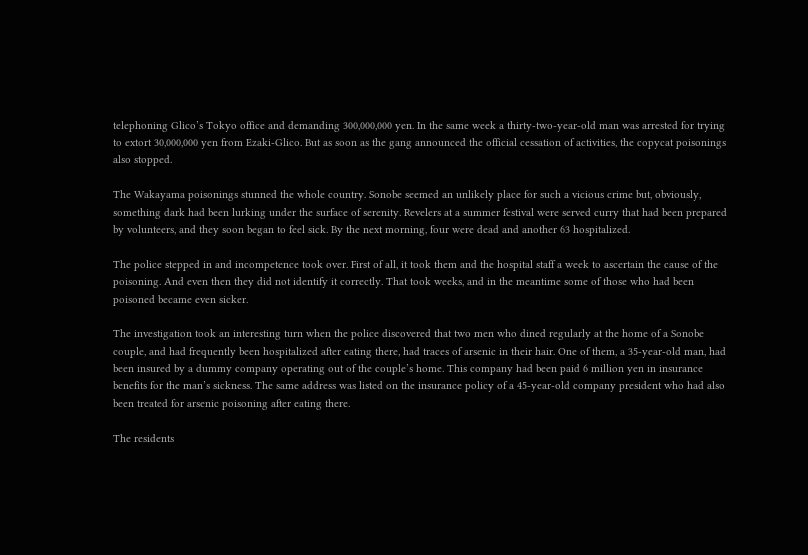telephoning Glico’s Tokyo office and demanding 300,000,000 yen. In the same week a thirty-two-year-old man was arrested for trying to extort 30,000,000 yen from Ezaki-Glico. But as soon as the gang announced the official cessation of activities, the copycat poisonings also stopped.

The Wakayama poisonings stunned the whole country. Sonobe seemed an unlikely place for such a vicious crime but, obviously, something dark had been lurking under the surface of serenity. Revelers at a summer festival were served curry that had been prepared by volunteers, and they soon began to feel sick. By the next morning, four were dead and another 63 hospitalized.

The police stepped in and incompetence took over. First of all, it took them and the hospital staff a week to ascertain the cause of the poisoning. And even then they did not identify it correctly. That took weeks, and in the meantime some of those who had been poisoned became even sicker.

The investigation took an interesting turn when the police discovered that two men who dined regularly at the home of a Sonobe couple, and had frequently been hospitalized after eating there, had traces of arsenic in their hair. One of them, a 35-year-old man, had been insured by a dummy company operating out of the couple’s home. This company had been paid 6 million yen in insurance benefits for the man’s sickness. The same address was listed on the insurance policy of a 45-year-old company president who had also been treated for arsenic poisoning after eating there.

The residents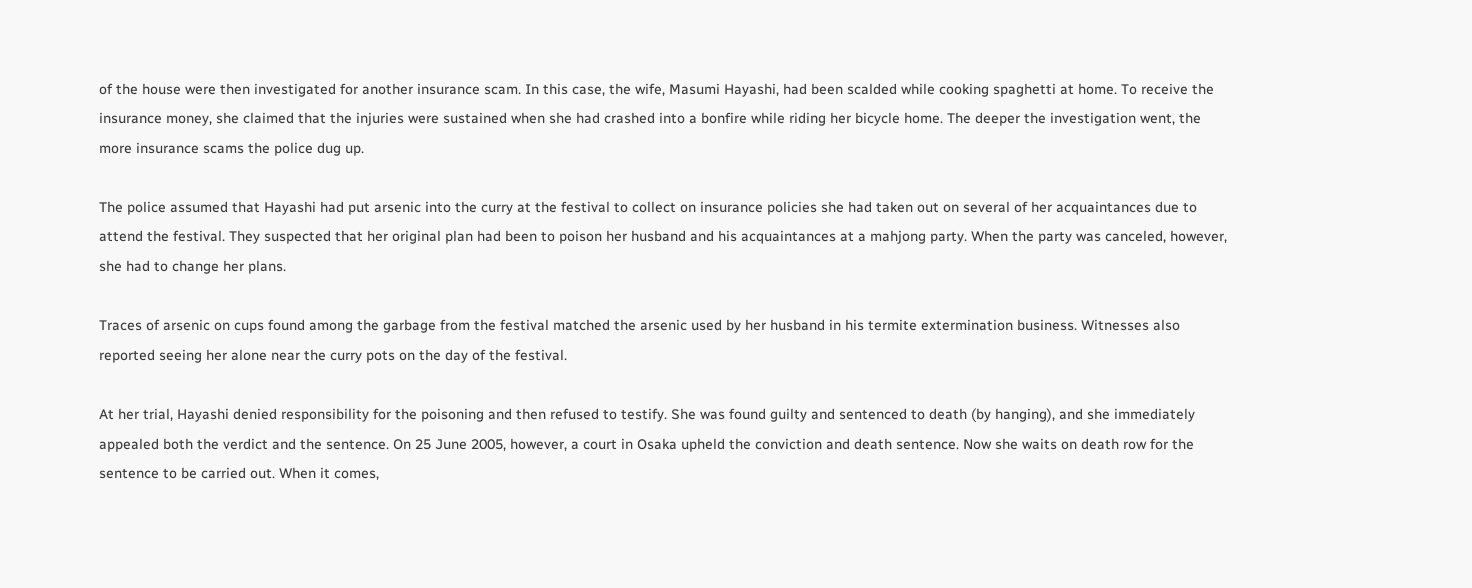of the house were then investigated for another insurance scam. In this case, the wife, Masumi Hayashi, had been scalded while cooking spaghetti at home. To receive the insurance money, she claimed that the injuries were sustained when she had crashed into a bonfire while riding her bicycle home. The deeper the investigation went, the more insurance scams the police dug up.

The police assumed that Hayashi had put arsenic into the curry at the festival to collect on insurance policies she had taken out on several of her acquaintances due to attend the festival. They suspected that her original plan had been to poison her husband and his acquaintances at a mahjong party. When the party was canceled, however, she had to change her plans.

Traces of arsenic on cups found among the garbage from the festival matched the arsenic used by her husband in his termite extermination business. Witnesses also reported seeing her alone near the curry pots on the day of the festival.

At her trial, Hayashi denied responsibility for the poisoning and then refused to testify. She was found guilty and sentenced to death (by hanging), and she immediately appealed both the verdict and the sentence. On 25 June 2005, however, a court in Osaka upheld the conviction and death sentence. Now she waits on death row for the sentence to be carried out. When it comes,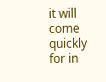it will come quickly for in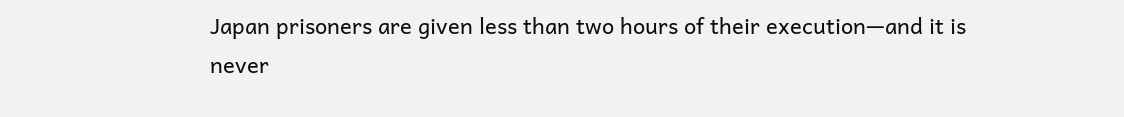Japan prisoners are given less than two hours of their execution—and it is never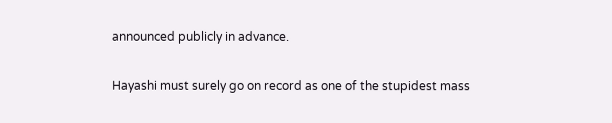announced publicly in advance.

Hayashi must surely go on record as one of the stupidest mass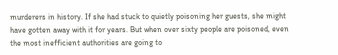murderers in history. If she had stuck to quietly poisoning her guests, she might have gotten away with it for years. But when over sixty people are poisoned, even the most inefficient authorities are going to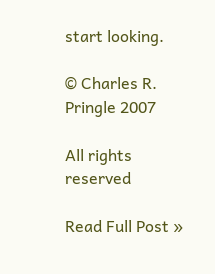start looking.

© Charles R. Pringle 2007

All rights reserved

Read Full Post »